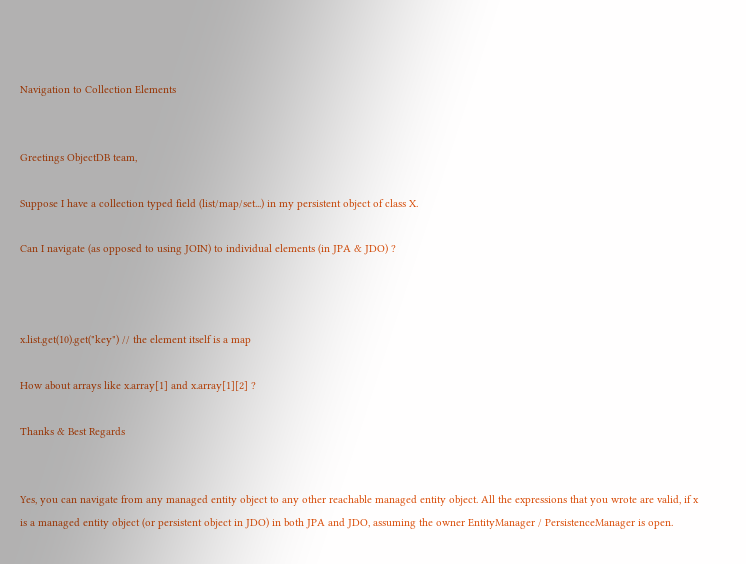Navigation to Collection Elements


Greetings ObjectDB team,

Suppose I have a collection typed field (list/map/set...) in my persistent object of class X.

Can I navigate (as opposed to using JOIN) to individual elements (in JPA & JDO) ?



x.list.get(10).get("key") // the element itself is a map

How about arrays like x.array[1] and x.array[1][2] ?

Thanks & Best Regards


Yes, you can navigate from any managed entity object to any other reachable managed entity object. All the expressions that you wrote are valid, if x is a managed entity object (or persistent object in JDO) in both JPA and JDO, assuming the owner EntityManager / PersistenceManager is open.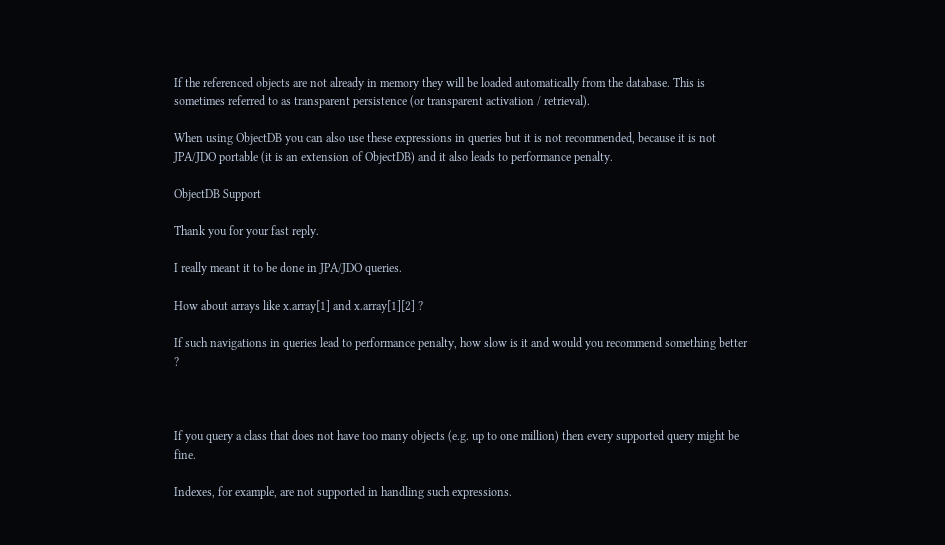If the referenced objects are not already in memory they will be loaded automatically from the database. This is sometimes referred to as transparent persistence (or transparent activation / retrieval).

When using ObjectDB you can also use these expressions in queries but it is not recommended, because it is not JPA/JDO portable (it is an extension of ObjectDB) and it also leads to performance penalty.

ObjectDB Support

Thank you for your fast reply.

I really meant it to be done in JPA/JDO queries.

How about arrays like x.array[1] and x.array[1][2] ?

If such navigations in queries lead to performance penalty, how slow is it and would you recommend something better ?



If you query a class that does not have too many objects (e.g. up to one million) then every supported query might be fine.

Indexes, for example, are not supported in handling such expressions.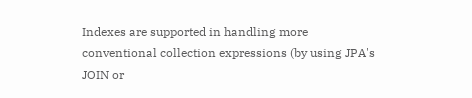Indexes are supported in handling more conventional collection expressions (by using JPA's JOIN or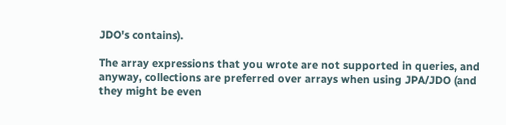JDO's contains).

The array expressions that you wrote are not supported in queries, and anyway, collections are preferred over arrays when using JPA/JDO (and they might be even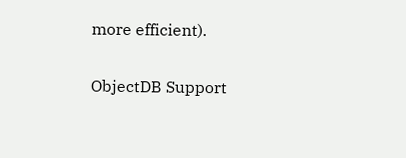more efficient).

ObjectDB Support